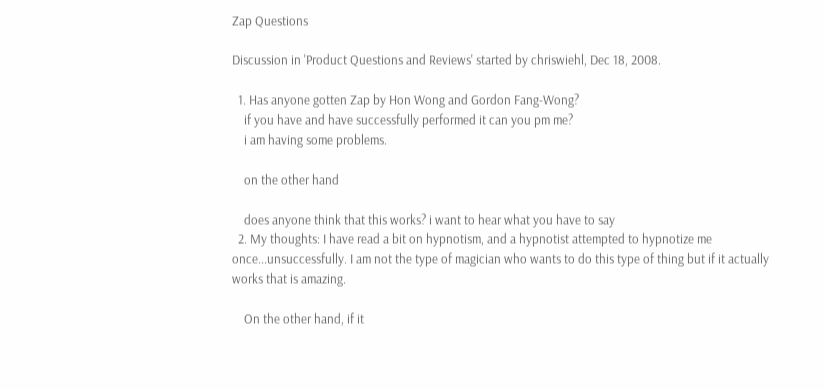Zap Questions

Discussion in 'Product Questions and Reviews' started by chriswiehl, Dec 18, 2008.

  1. Has anyone gotten Zap by Hon Wong and Gordon Fang-Wong?
    if you have and have successfully performed it can you pm me?
    i am having some problems.

    on the other hand

    does anyone think that this works? i want to hear what you have to say
  2. My thoughts: I have read a bit on hypnotism, and a hypnotist attempted to hypnotize me once...unsuccessfully. I am not the type of magician who wants to do this type of thing but if it actually works that is amazing.

    On the other hand, if it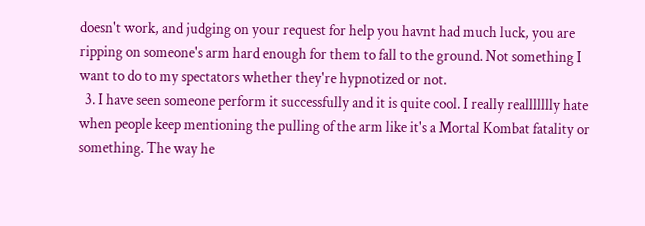doesn't work, and judging on your request for help you havnt had much luck, you are ripping on someone's arm hard enough for them to fall to the ground. Not something I want to do to my spectators whether they're hypnotized or not.
  3. I have seen someone perform it successfully and it is quite cool. I really reallllllly hate when people keep mentioning the pulling of the arm like it's a Mortal Kombat fatality or something. The way he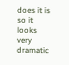does it is so it looks very dramatic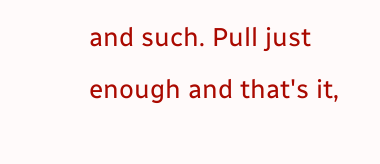and such. Pull just enough and that's it,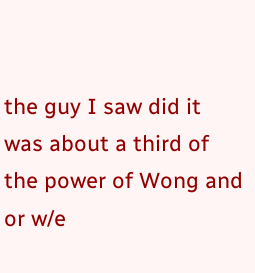the guy I saw did it was about a third of the power of Wong and or w/e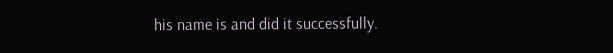his name is and did it successfully.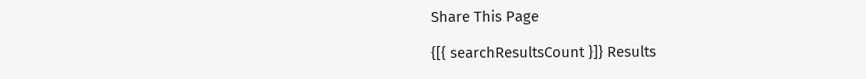Share This Page

{[{ searchResultsCount }]} Results